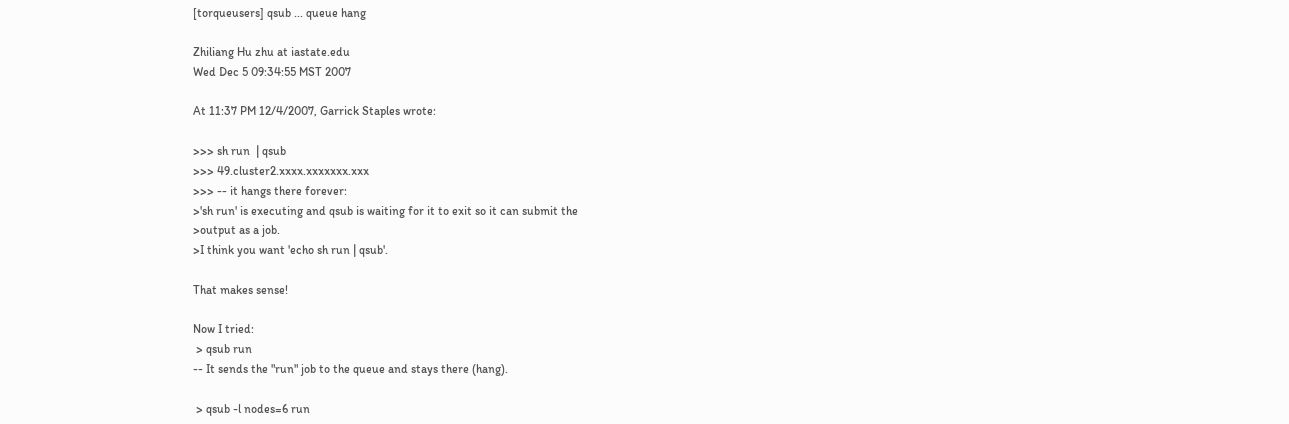[torqueusers] qsub ... queue hang

Zhiliang Hu zhu at iastate.edu
Wed Dec 5 09:34:55 MST 2007

At 11:37 PM 12/4/2007, Garrick Staples wrote:

>>> sh run  | qsub
>>> 49.cluster2.xxxx.xxxxxxx.xxx
>>> -- it hangs there forever:
>'sh run' is executing and qsub is waiting for it to exit so it can submit the
>output as a job.
>I think you want 'echo sh run | qsub'.

That makes sense!

Now I tried:
 > qsub run
-- It sends the "run" job to the queue and stays there (hang).

 > qsub -l nodes=6 run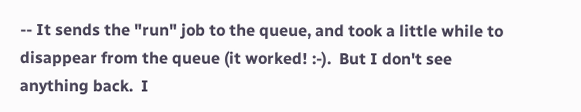-- It sends the "run" job to the queue, and took a little while to disappear from the queue (it worked! :-).  But I don't see anything back.  I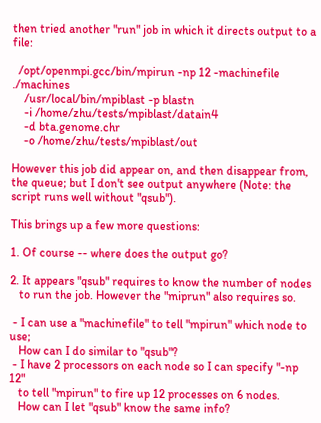then tried another "run" job in which it directs output to a file:

  /opt/openmpi.gcc/bin/mpirun -np 12 -machinefile ./machines
    /usr/local/bin/mpiblast -p blastn
    -i /home/zhu/tests/mpiblast/datain4
    -d bta.genome.chr
    -o /home/zhu/tests/mpiblast/out

However this job did appear on, and then disappear from, the queue; but I don't see output anywhere (Note: the script runs well without "qsub").

This brings up a few more questions:

1. Of course -- where does the output go?

2. It appears "qsub" requires to know the number of nodes
   to run the job. However the "miprun" also requires so.

 - I can use a "machinefile" to tell "mpirun" which node to use;
   How can I do similar to "qsub"?
 - I have 2 processors on each node so I can specify "-np 12"
   to tell "mpirun" to fire up 12 processes on 6 nodes.
   How can I let "qsub" know the same info?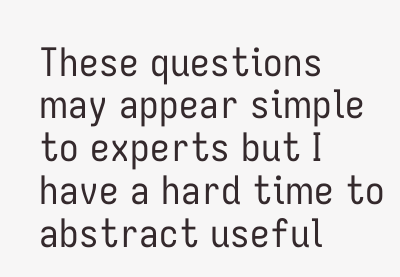These questions may appear simple to experts but I have a hard time to abstract useful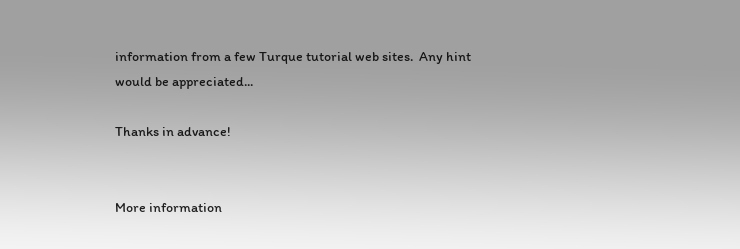information from a few Turque tutorial web sites.  Any hint would be appreciated...

Thanks in advance!


More information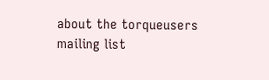about the torqueusers mailing list